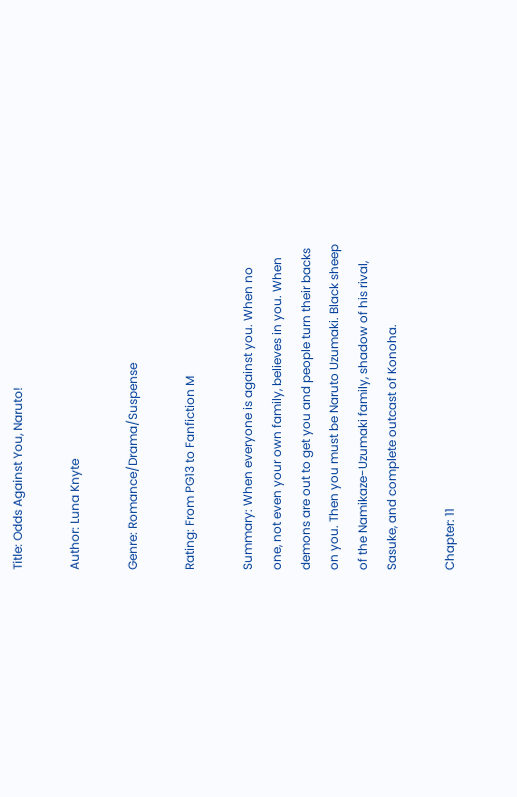Title: Odds Against You, Naruto!

Author: Luna Knyte

Genre: Romance/Drama/Suspense

Rating: From PG13 to Fanfiction M

Summary: When everyone is against you. When no one, not even your own family, believes in you. When demons are out to get you and people turn their backs on you. Then you must be Naruto Uzumaki. Black sheep of the Namikaze-Uzumaki family, shadow of his rival, Sasuke, and complete outcast of Konoha.

Chapter: 11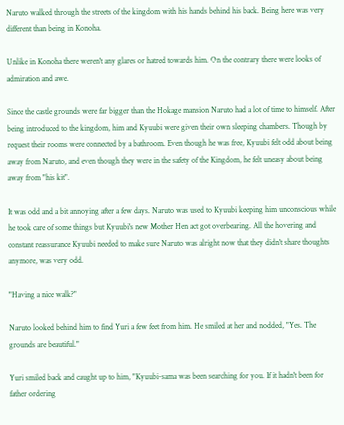Naruto walked through the streets of the kingdom with his hands behind his back. Being here was very different than being in Konoha.

Unlike in Konoha there weren't any glares or hatred towards him. On the contrary there were looks of admiration and awe.

Since the castle grounds were far bigger than the Hokage mansion Naruto had a lot of time to himself. After being introduced to the kingdom, him and Kyuubi were given their own sleeping chambers. Though by request their rooms were connected by a bathroom. Even though he was free, Kyuubi felt odd about being away from Naruto, and even though they were in the safety of the Kingdom, he felt uneasy about being away from "his kit".

It was odd and a bit annoying after a few days. Naruto was used to Kyuubi keeping him unconscious while he took care of some things but Kyuubi's new Mother Hen act got overbearing. All the hovering and constant reassurance Kyuubi needed to make sure Naruto was alright now that they didn't share thoughts anymore, was very odd.

"Having a nice walk?"

Naruto looked behind him to find Yuri a few feet from him. He smiled at her and nodded, "Yes. The grounds are beautiful."

Yuri smiled back and caught up to him, "Kyuubi-sama was been searching for you. If it hadn't been for father ordering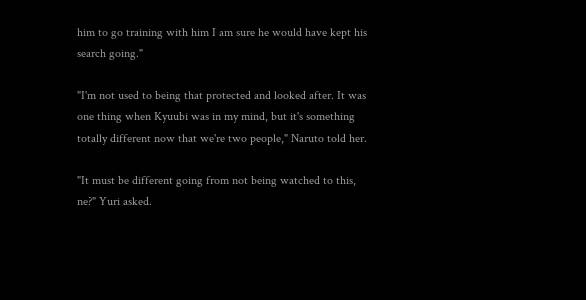him to go training with him I am sure he would have kept his search going."

"I'm not used to being that protected and looked after. It was one thing when Kyuubi was in my mind, but it's something totally different now that we're two people," Naruto told her.

"It must be different going from not being watched to this, ne?" Yuri asked.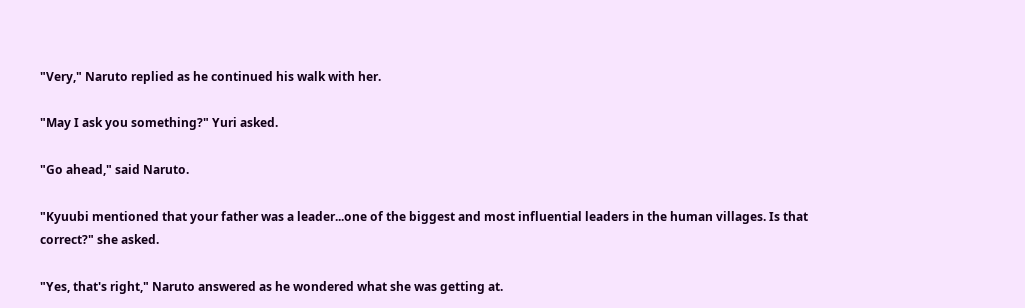"Very," Naruto replied as he continued his walk with her.

"May I ask you something?" Yuri asked.

"Go ahead," said Naruto.

"Kyuubi mentioned that your father was a leader...one of the biggest and most influential leaders in the human villages. Is that correct?" she asked.

"Yes, that's right," Naruto answered as he wondered what she was getting at.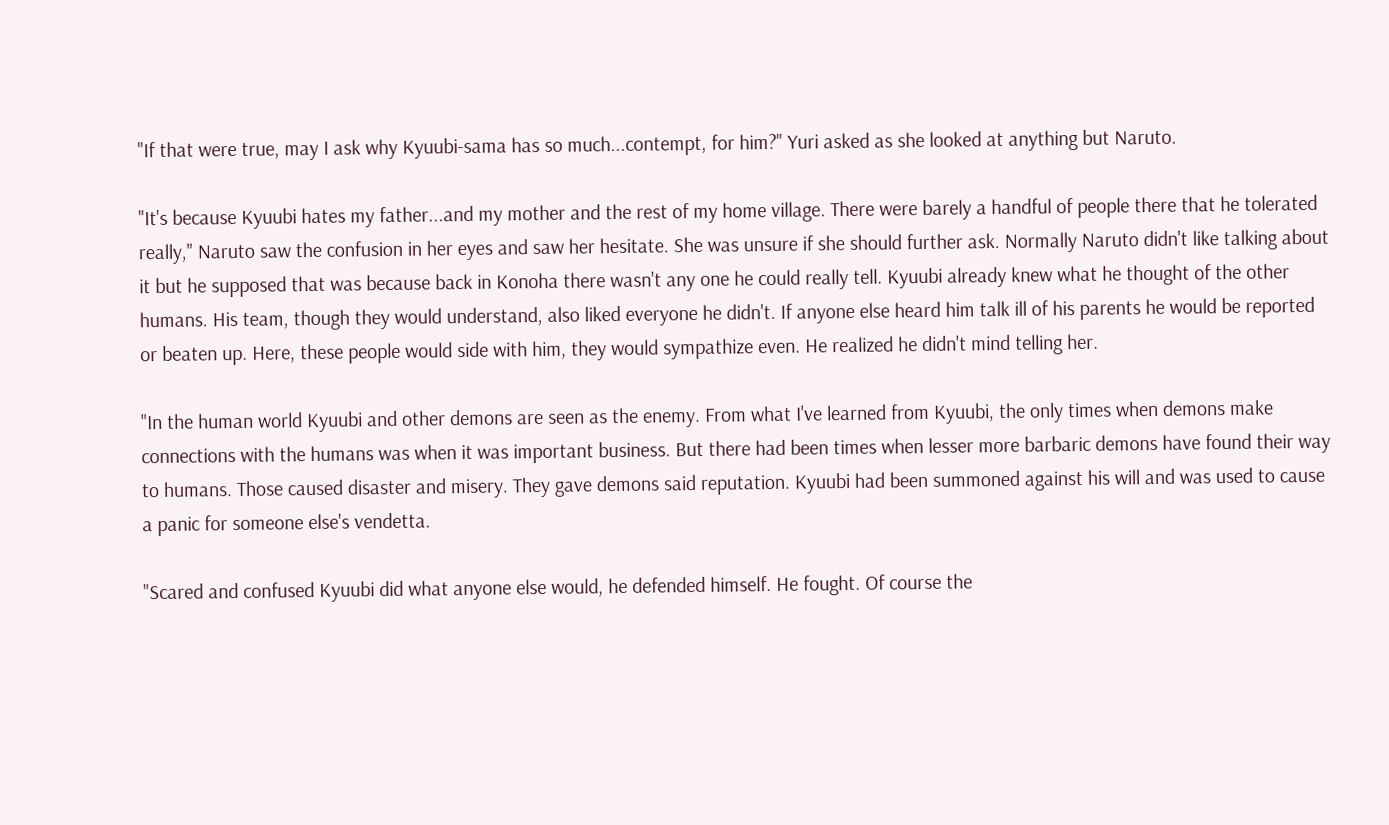"If that were true, may I ask why Kyuubi-sama has so much...contempt, for him?" Yuri asked as she looked at anything but Naruto.

"It's because Kyuubi hates my father...and my mother and the rest of my home village. There were barely a handful of people there that he tolerated really," Naruto saw the confusion in her eyes and saw her hesitate. She was unsure if she should further ask. Normally Naruto didn't like talking about it but he supposed that was because back in Konoha there wasn't any one he could really tell. Kyuubi already knew what he thought of the other humans. His team, though they would understand, also liked everyone he didn't. If anyone else heard him talk ill of his parents he would be reported or beaten up. Here, these people would side with him, they would sympathize even. He realized he didn't mind telling her.

"In the human world Kyuubi and other demons are seen as the enemy. From what I've learned from Kyuubi, the only times when demons make connections with the humans was when it was important business. But there had been times when lesser more barbaric demons have found their way to humans. Those caused disaster and misery. They gave demons said reputation. Kyuubi had been summoned against his will and was used to cause a panic for someone else's vendetta.

"Scared and confused Kyuubi did what anyone else would, he defended himself. He fought. Of course the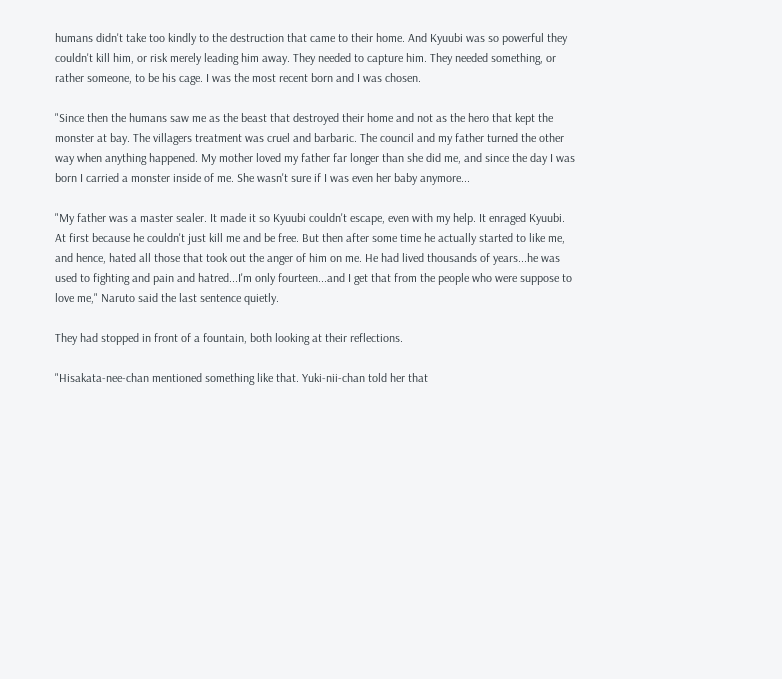humans didn't take too kindly to the destruction that came to their home. And Kyuubi was so powerful they couldn't kill him, or risk merely leading him away. They needed to capture him. They needed something, or rather someone, to be his cage. I was the most recent born and I was chosen.

"Since then the humans saw me as the beast that destroyed their home and not as the hero that kept the monster at bay. The villagers treatment was cruel and barbaric. The council and my father turned the other way when anything happened. My mother loved my father far longer than she did me, and since the day I was born I carried a monster inside of me. She wasn't sure if I was even her baby anymore...

"My father was a master sealer. It made it so Kyuubi couldn't escape, even with my help. It enraged Kyuubi. At first because he couldn't just kill me and be free. But then after some time he actually started to like me, and hence, hated all those that took out the anger of him on me. He had lived thousands of years...he was used to fighting and pain and hatred...I'm only fourteen...and I get that from the people who were suppose to love me," Naruto said the last sentence quietly.

They had stopped in front of a fountain, both looking at their reflections.

"Hisakata-nee-chan mentioned something like that. Yuki-nii-chan told her that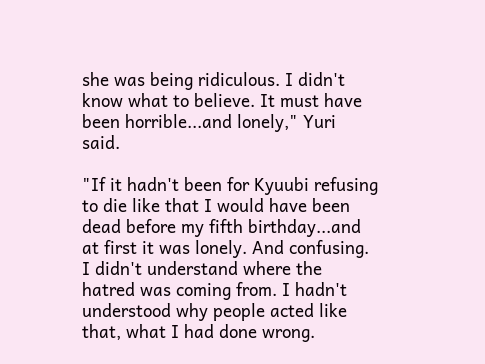she was being ridiculous. I didn't know what to believe. It must have been horrible...and lonely," Yuri said.

"If it hadn't been for Kyuubi refusing to die like that I would have been dead before my fifth birthday...and at first it was lonely. And confusing. I didn't understand where the hatred was coming from. I hadn't understood why people acted like that, what I had done wrong.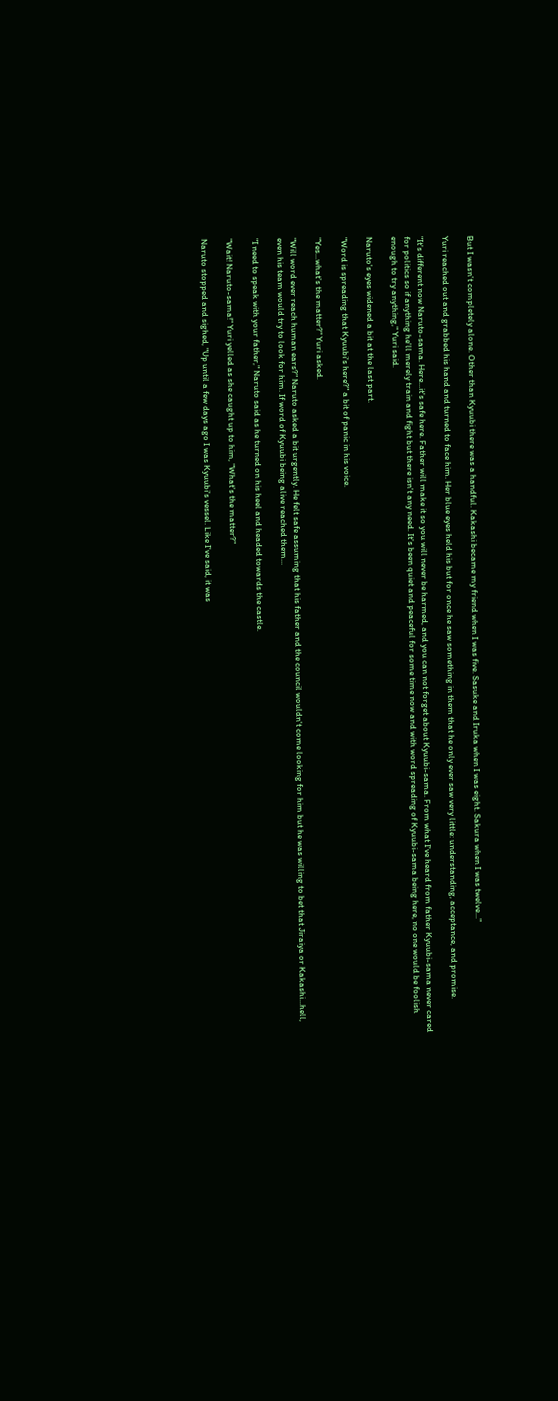But I wasn't completely alone. Other than Kyuubi there was a handful. Kakashi became my friend when I was five. Sasuke and Iruka when I was eight. Sakura when I was twelve..."

Yuri reached out and grabbed his hand and turned to face him. Her blue eyes held his but for once he saw something in them that he only ever saw very little: understanding, acceptance, and promise.

"It's different now Naruto-sama. Here...it's safe here. Father will make it so you will never be harmed, and you can not forget about Kyuubi-sama. From what I've heard from father Kyuubi-sama never cared for politics so if anything he'll merely train and fight but there isn't any need. It's been quiet and peaceful for some time now and with word spreading of Kyuubi-sama being here, no one would be foolish enough to try anything," Yuri said.

Naruto's eyes widened a bit at the last part.

"Word is spreading that Kyuubi's here?" a bit of panic in his voice.

"Yes...what's the matter?" Yuri asked.

"Will word ever reach human ears?" Naruto asked a bit urgently. He felt safe assuming that his father and the council wouldn't come looking for him but he was willing to bet that Jiraiya or Kakashi...hell, even his team would try to look for him. If word of Kyuubi being alive reached them...

"I need to speak with your father," Naruto said as he turned on his heel and headed towards the castle.

"Wait! Naruto-sama!" Yuri yelled as she caught up to him, "What's the matter?"

Naruto stopped and sighed, "Up until a few days ago I was Kyuubi's vessel. Like I've said, it was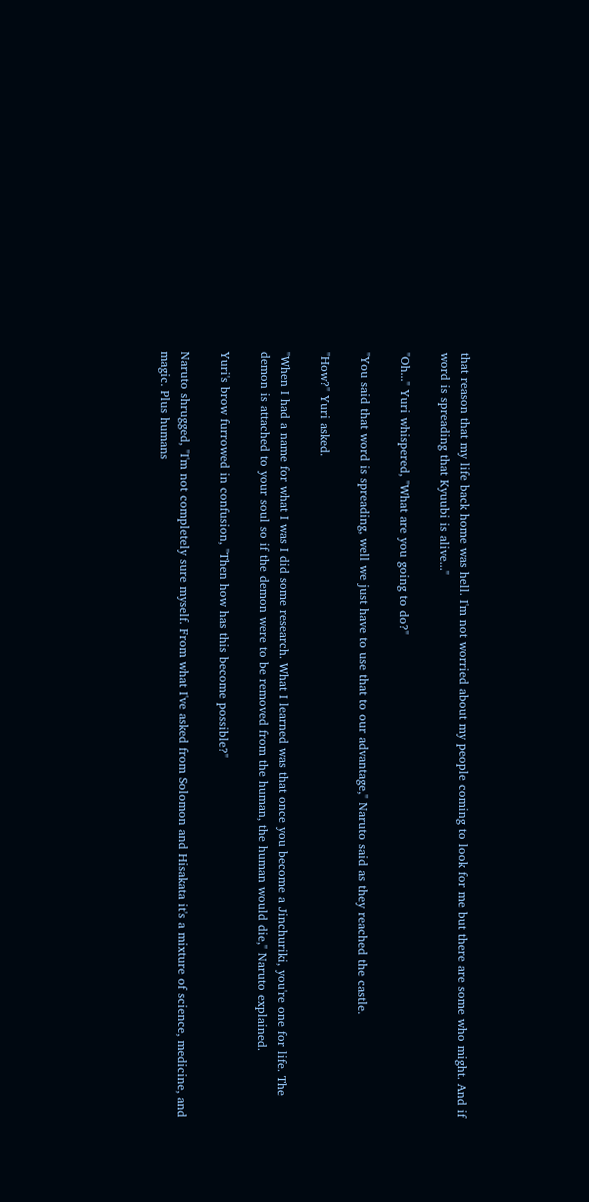that reason that my life back home was hell. I'm not worried about my people coming to look for me but there are some who might. And if word is spreading that Kyuubi is alive..."

"Oh..." Yuri whispered, "What are you going to do?"

"You said that word is spreading, well we just have to use that to our advantage," Naruto said as they reached the castle.

"How?" Yuri asked.

"When I had a name for what I was I did some research. What I learned was that once you become a Jinchuriki, you're one for life. The demon is attached to your soul so if the demon were to be removed from the human, the human would die," Naruto explained.

Yuri's brow furrowed in confusion, "Then how has this become possible?"

Naruto shrugged, "I'm not completely sure myself. From what I've asked from Solomon and Hisakata it's a mixture of science, medicine, and magic. Plus humans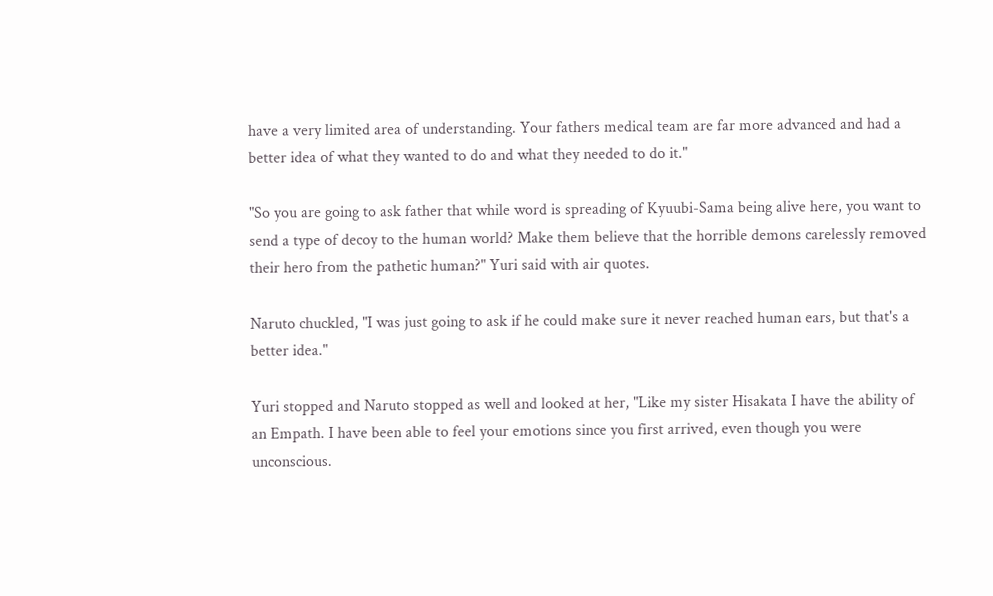have a very limited area of understanding. Your fathers medical team are far more advanced and had a better idea of what they wanted to do and what they needed to do it."

"So you are going to ask father that while word is spreading of Kyuubi-Sama being alive here, you want to send a type of decoy to the human world? Make them believe that the horrible demons carelessly removed their hero from the pathetic human?" Yuri said with air quotes.

Naruto chuckled, "I was just going to ask if he could make sure it never reached human ears, but that's a better idea."

Yuri stopped and Naruto stopped as well and looked at her, "Like my sister Hisakata I have the ability of an Empath. I have been able to feel your emotions since you first arrived, even though you were unconscious.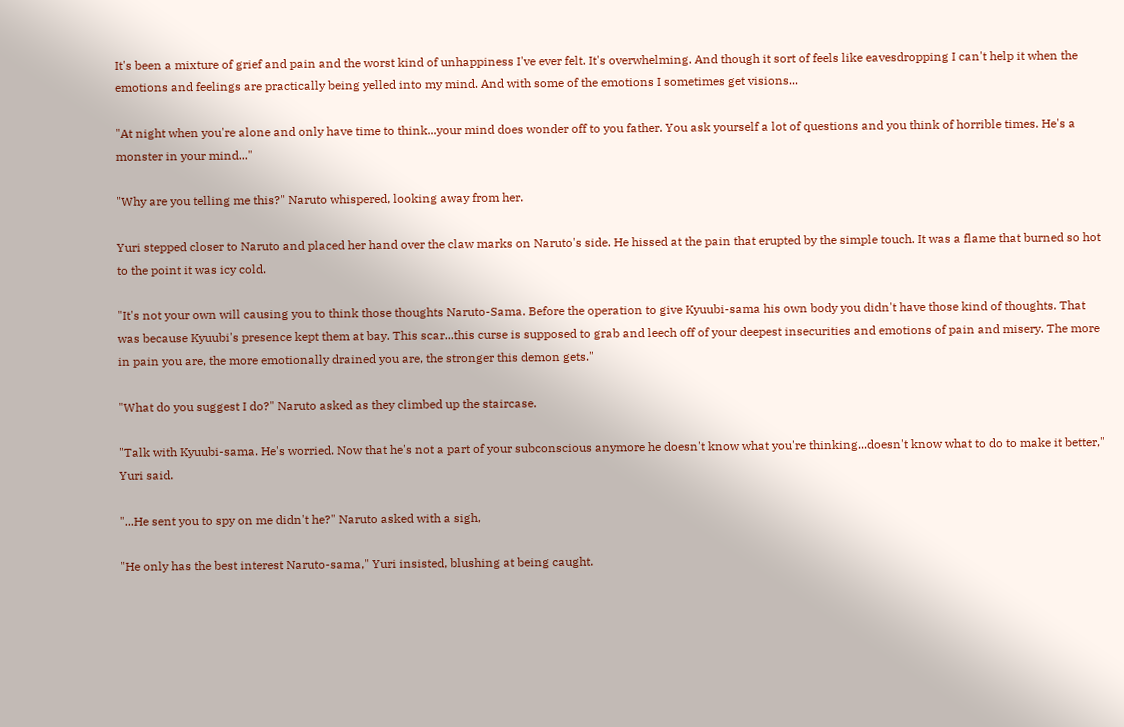It's been a mixture of grief and pain and the worst kind of unhappiness I've ever felt. It's overwhelming. And though it sort of feels like eavesdropping I can't help it when the emotions and feelings are practically being yelled into my mind. And with some of the emotions I sometimes get visions...

"At night when you're alone and only have time to think...your mind does wonder off to you father. You ask yourself a lot of questions and you think of horrible times. He's a monster in your mind..."

"Why are you telling me this?" Naruto whispered, looking away from her.

Yuri stepped closer to Naruto and placed her hand over the claw marks on Naruto's side. He hissed at the pain that erupted by the simple touch. It was a flame that burned so hot to the point it was icy cold.

"It's not your own will causing you to think those thoughts Naruto-Sama. Before the operation to give Kyuubi-sama his own body you didn't have those kind of thoughts. That was because Kyuubi's presence kept them at bay. This scar...this curse is supposed to grab and leech off of your deepest insecurities and emotions of pain and misery. The more in pain you are, the more emotionally drained you are, the stronger this demon gets."

"What do you suggest I do?" Naruto asked as they climbed up the staircase.

"Talk with Kyuubi-sama. He's worried. Now that he's not a part of your subconscious anymore he doesn't know what you're thinking...doesn't know what to do to make it better," Yuri said.

"...He sent you to spy on me didn't he?" Naruto asked with a sigh,

"He only has the best interest Naruto-sama," Yuri insisted, blushing at being caught.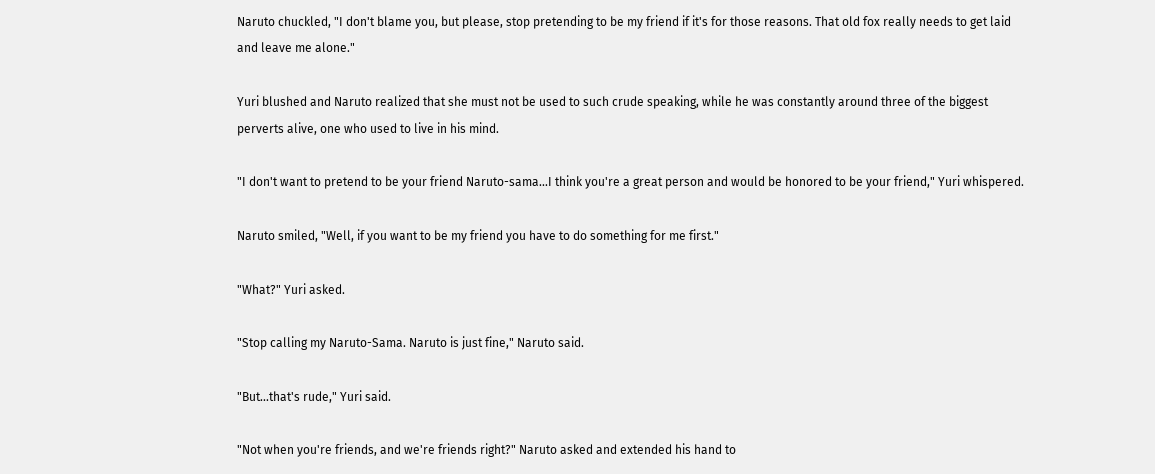Naruto chuckled, "I don't blame you, but please, stop pretending to be my friend if it's for those reasons. That old fox really needs to get laid and leave me alone."

Yuri blushed and Naruto realized that she must not be used to such crude speaking, while he was constantly around three of the biggest perverts alive, one who used to live in his mind.

"I don't want to pretend to be your friend Naruto-sama...I think you're a great person and would be honored to be your friend," Yuri whispered.

Naruto smiled, "Well, if you want to be my friend you have to do something for me first."

"What?" Yuri asked.

"Stop calling my Naruto-Sama. Naruto is just fine," Naruto said.

"But...that's rude," Yuri said.

"Not when you're friends, and we're friends right?" Naruto asked and extended his hand to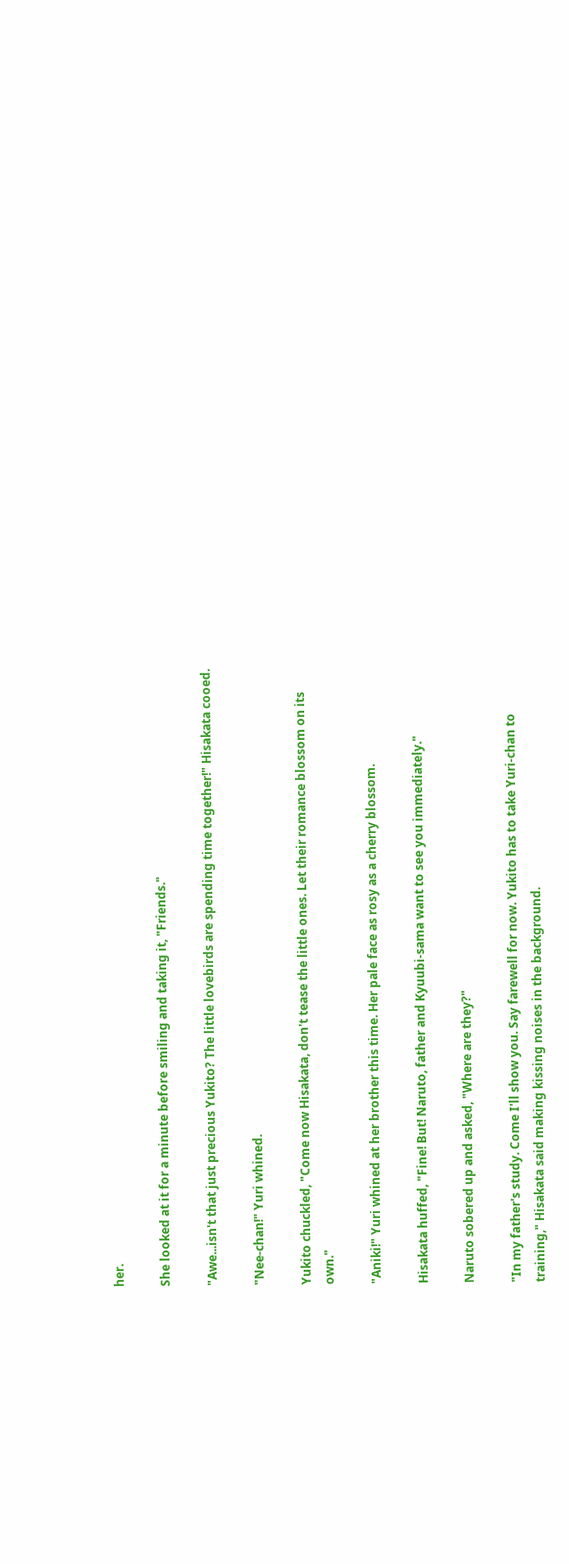her.

She looked at it for a minute before smiling and taking it, "Friends."

"Awe...isn't that just precious Yukito? The little lovebirds are spending time together!" Hisakata cooed.

"Nee-chan!" Yuri whined.

Yukito chuckled, "Come now Hisakata, don't tease the little ones. Let their romance blossom on its own."

"Aniki!" Yuri whined at her brother this time. Her pale face as rosy as a cherry blossom.

Hisakata huffed, "Fine! But! Naruto, father and Kyuubi-sama want to see you immediately."

Naruto sobered up and asked, "Where are they?"

"In my father's study. Come I'll show you. Say farewell for now. Yukito has to take Yuri-chan to training," Hisakata said making kissing noises in the background.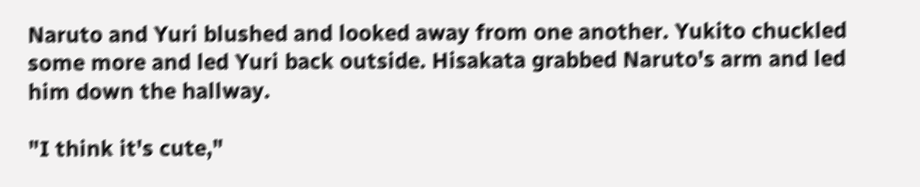Naruto and Yuri blushed and looked away from one another. Yukito chuckled some more and led Yuri back outside. Hisakata grabbed Naruto's arm and led him down the hallway.

"I think it's cute,"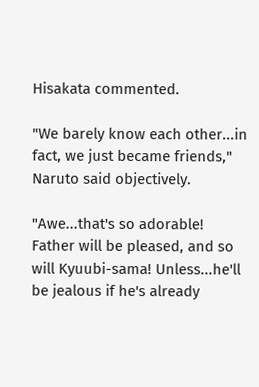Hisakata commented.

"We barely know each other...in fact, we just became friends," Naruto said objectively.

"Awe...that's so adorable! Father will be pleased, and so will Kyuubi-sama! Unless...he'll be jealous if he's already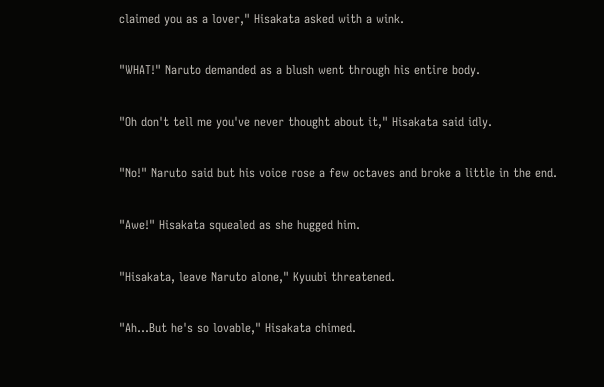claimed you as a lover," Hisakata asked with a wink.

"WHAT!" Naruto demanded as a blush went through his entire body.

"Oh don't tell me you've never thought about it," Hisakata said idly.

"No!" Naruto said but his voice rose a few octaves and broke a little in the end.

"Awe!" Hisakata squealed as she hugged him.

"Hisakata, leave Naruto alone," Kyuubi threatened.

"Ah...But he's so lovable," Hisakata chimed.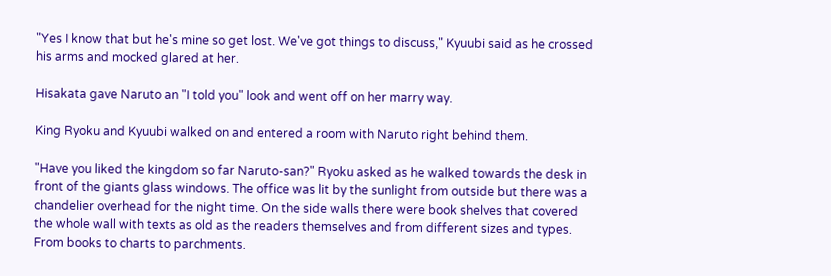"Yes I know that but he's mine so get lost. We've got things to discuss," Kyuubi said as he crossed his arms and mocked glared at her.

Hisakata gave Naruto an "I told you" look and went off on her marry way.

King Ryoku and Kyuubi walked on and entered a room with Naruto right behind them.

"Have you liked the kingdom so far Naruto-san?" Ryoku asked as he walked towards the desk in front of the giants glass windows. The office was lit by the sunlight from outside but there was a chandelier overhead for the night time. On the side walls there were book shelves that covered the whole wall with texts as old as the readers themselves and from different sizes and types. From books to charts to parchments.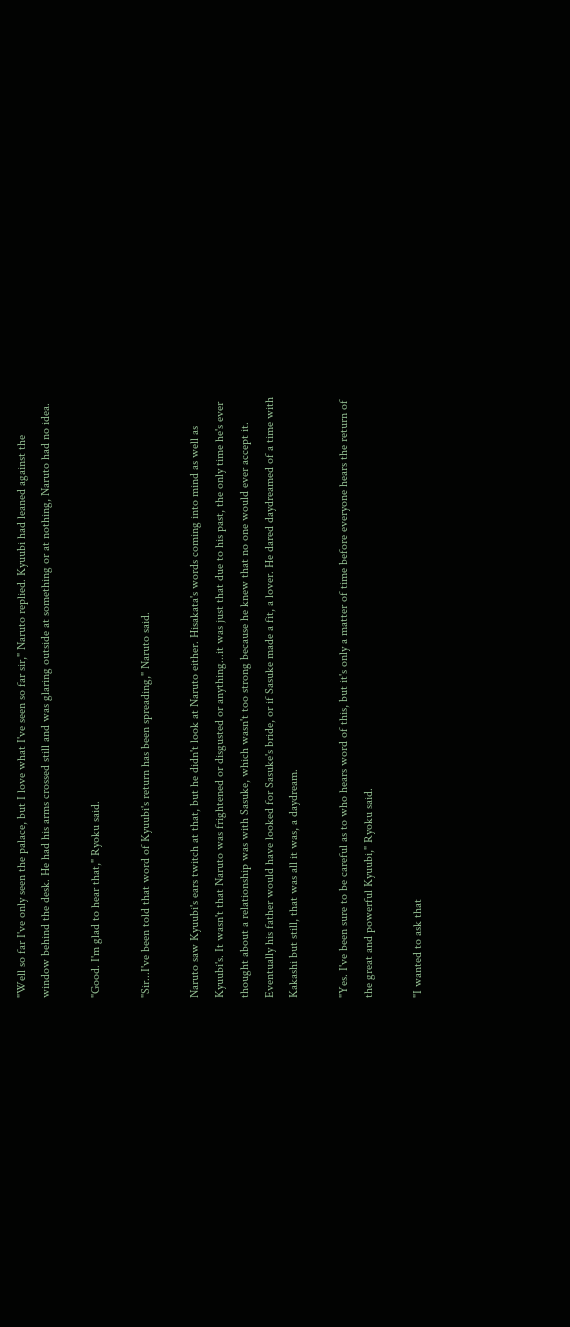"Well so far I've only seen the palace, but I love what I've seen so far sir," Naruto replied. Kyuubi had leaned against the window behind the desk. He had his arms crossed still and was glaring outside at something or at nothing, Naruto had no idea.

"Good. I'm glad to hear that," Ryoku said.

"Sir...I've been told that word of Kyuubi's return has been spreading," Naruto said.

Naruto saw Kyuubi's ears twitch at that, but he didn't look at Naruto either. Hisakata's words coming into mind as well as Kyuubi's. It wasn't that Naruto was frightened or disgusted or anything...it was just that due to his past, the only time he's ever thought about a relationship was with Sasuke, which wasn't too strong because he knew that no one would ever accept it. Eventually his father would have looked for Sasuke's bride, or if Sasuke made a fit, a lover. He dared daydreamed of a time with Kakashi but still, that was all it was, a daydream.

"Yes. I've been sure to be careful as to who hears word of this, but it's only a matter of time before everyone hears the return of the great and powerful Kyuubi," Ryoku said.

"I wanted to ask that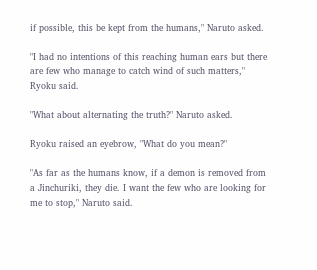if possible, this be kept from the humans," Naruto asked.

"I had no intentions of this reaching human ears but there are few who manage to catch wind of such matters," Ryoku said.

"What about alternating the truth?" Naruto asked.

Ryoku raised an eyebrow, "What do you mean?"

"As far as the humans know, if a demon is removed from a Jinchuriki, they die. I want the few who are looking for me to stop," Naruto said.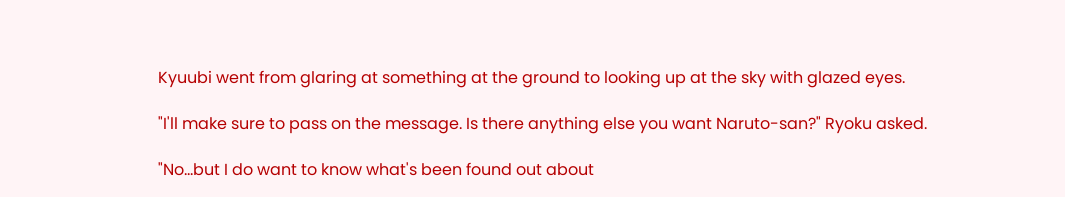Kyuubi went from glaring at something at the ground to looking up at the sky with glazed eyes.

"I'll make sure to pass on the message. Is there anything else you want Naruto-san?" Ryoku asked.

"No...but I do want to know what's been found out about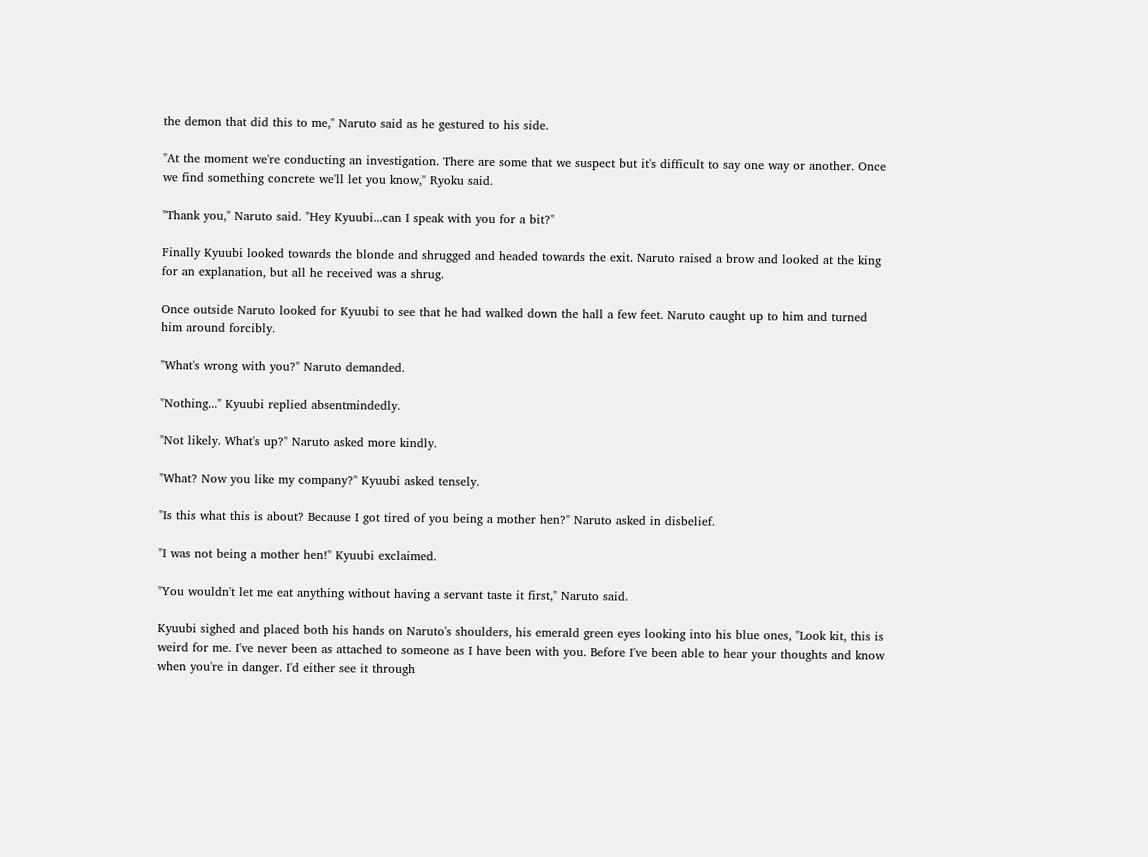the demon that did this to me," Naruto said as he gestured to his side.

"At the moment we're conducting an investigation. There are some that we suspect but it's difficult to say one way or another. Once we find something concrete we'll let you know," Ryoku said.

"Thank you," Naruto said. "Hey Kyuubi...can I speak with you for a bit?"

Finally Kyuubi looked towards the blonde and shrugged and headed towards the exit. Naruto raised a brow and looked at the king for an explanation, but all he received was a shrug.

Once outside Naruto looked for Kyuubi to see that he had walked down the hall a few feet. Naruto caught up to him and turned him around forcibly.

"What's wrong with you?" Naruto demanded.

"Nothing..." Kyuubi replied absentmindedly.

"Not likely. What's up?" Naruto asked more kindly.

"What? Now you like my company?" Kyuubi asked tensely.

"Is this what this is about? Because I got tired of you being a mother hen?" Naruto asked in disbelief.

"I was not being a mother hen!" Kyuubi exclaimed.

"You wouldn't let me eat anything without having a servant taste it first," Naruto said.

Kyuubi sighed and placed both his hands on Naruto's shoulders, his emerald green eyes looking into his blue ones, "Look kit, this is weird for me. I've never been as attached to someone as I have been with you. Before I've been able to hear your thoughts and know when you're in danger. I'd either see it through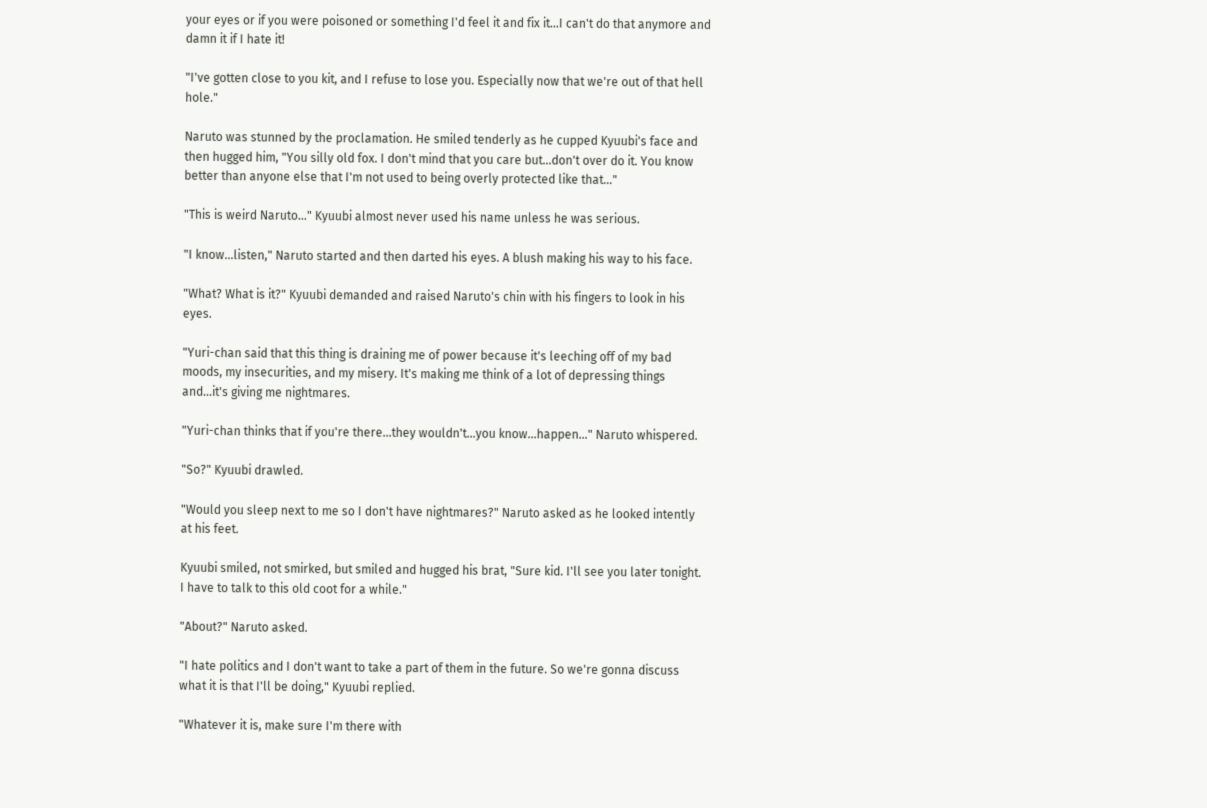your eyes or if you were poisoned or something I'd feel it and fix it...I can't do that anymore and damn it if I hate it!

"I've gotten close to you kit, and I refuse to lose you. Especially now that we're out of that hell hole."

Naruto was stunned by the proclamation. He smiled tenderly as he cupped Kyuubi's face and then hugged him, "You silly old fox. I don't mind that you care but...don't over do it. You know better than anyone else that I'm not used to being overly protected like that..."

"This is weird Naruto..." Kyuubi almost never used his name unless he was serious.

"I know...listen," Naruto started and then darted his eyes. A blush making his way to his face.

"What? What is it?" Kyuubi demanded and raised Naruto's chin with his fingers to look in his eyes.

"Yuri-chan said that this thing is draining me of power because it's leeching off of my bad moods, my insecurities, and my misery. It's making me think of a lot of depressing things and...it's giving me nightmares.

"Yuri-chan thinks that if you're there...they wouldn't...you know...happen..." Naruto whispered.

"So?" Kyuubi drawled.

"Would you sleep next to me so I don't have nightmares?" Naruto asked as he looked intently at his feet.

Kyuubi smiled, not smirked, but smiled and hugged his brat, "Sure kid. I'll see you later tonight. I have to talk to this old coot for a while."

"About?" Naruto asked.

"I hate politics and I don't want to take a part of them in the future. So we're gonna discuss what it is that I'll be doing," Kyuubi replied.

"Whatever it is, make sure I'm there with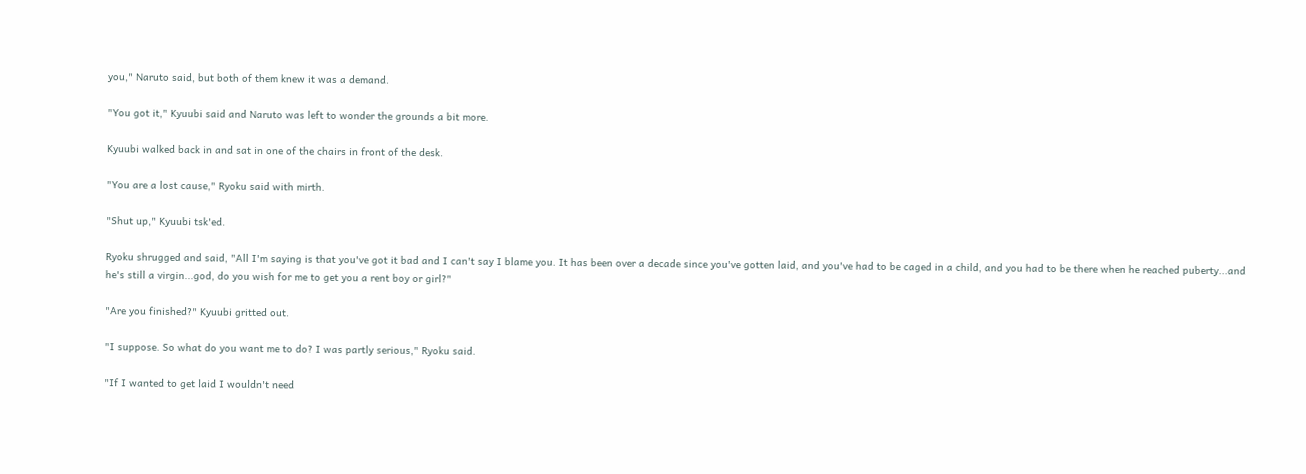you," Naruto said, but both of them knew it was a demand.

"You got it," Kyuubi said and Naruto was left to wonder the grounds a bit more.

Kyuubi walked back in and sat in one of the chairs in front of the desk.

"You are a lost cause," Ryoku said with mirth.

"Shut up," Kyuubi tsk'ed.

Ryoku shrugged and said, "All I'm saying is that you've got it bad and I can't say I blame you. It has been over a decade since you've gotten laid, and you've had to be caged in a child, and you had to be there when he reached puberty...and he's still a virgin...god, do you wish for me to get you a rent boy or girl?"

"Are you finished?" Kyuubi gritted out.

"I suppose. So what do you want me to do? I was partly serious," Ryoku said.

"If I wanted to get laid I wouldn't need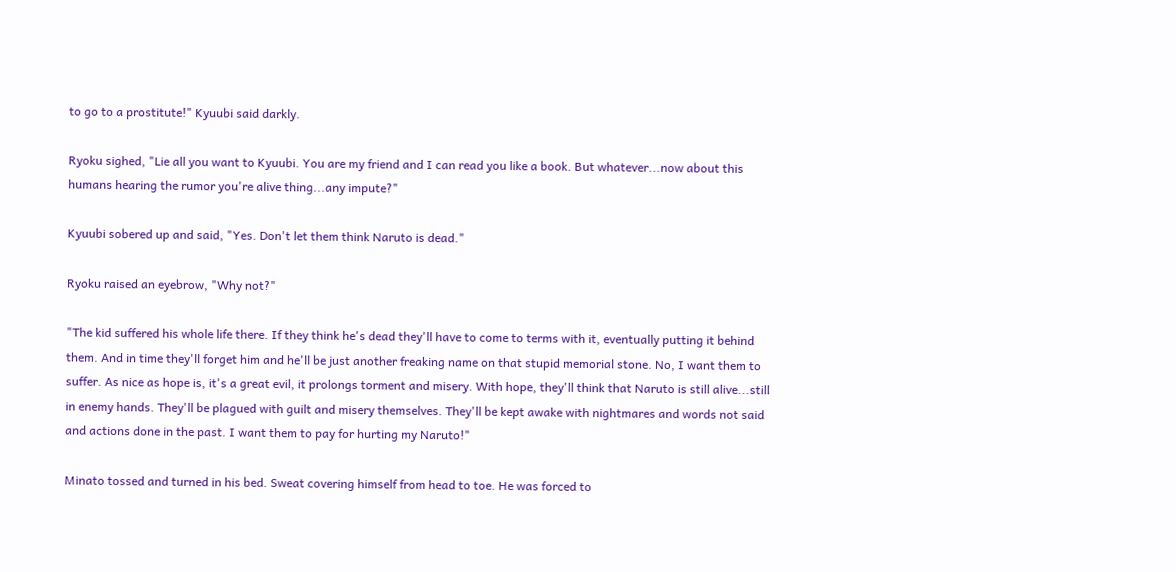to go to a prostitute!" Kyuubi said darkly.

Ryoku sighed, "Lie all you want to Kyuubi. You are my friend and I can read you like a book. But whatever...now about this humans hearing the rumor you're alive thing...any impute?"

Kyuubi sobered up and said, "Yes. Don't let them think Naruto is dead."

Ryoku raised an eyebrow, "Why not?"

"The kid suffered his whole life there. If they think he's dead they'll have to come to terms with it, eventually putting it behind them. And in time they'll forget him and he'll be just another freaking name on that stupid memorial stone. No, I want them to suffer. As nice as hope is, it's a great evil, it prolongs torment and misery. With hope, they'll think that Naruto is still alive...still in enemy hands. They'll be plagued with guilt and misery themselves. They'll be kept awake with nightmares and words not said and actions done in the past. I want them to pay for hurting my Naruto!"

Minato tossed and turned in his bed. Sweat covering himself from head to toe. He was forced to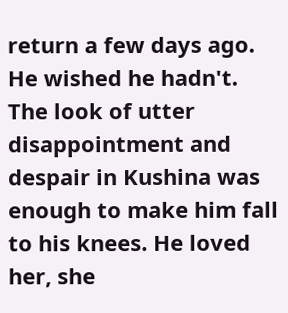return a few days ago. He wished he hadn't. The look of utter disappointment and despair in Kushina was enough to make him fall to his knees. He loved her, she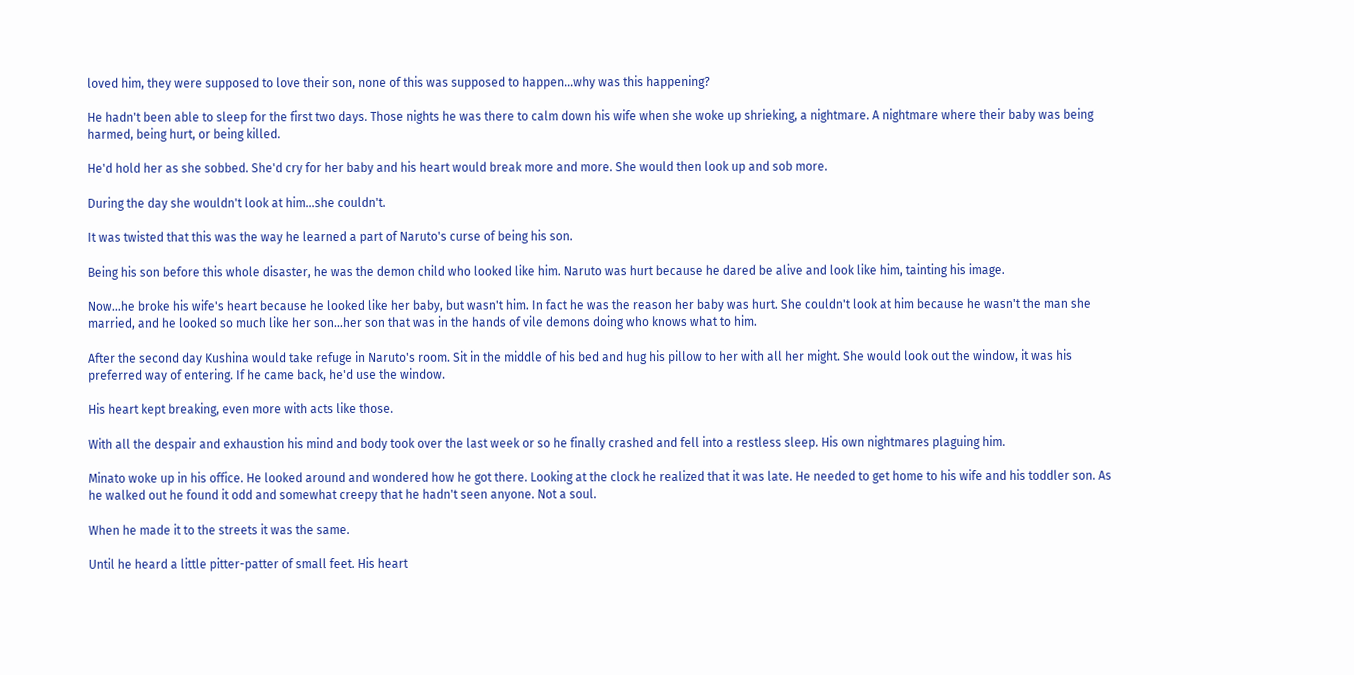loved him, they were supposed to love their son, none of this was supposed to happen...why was this happening?

He hadn't been able to sleep for the first two days. Those nights he was there to calm down his wife when she woke up shrieking, a nightmare. A nightmare where their baby was being harmed, being hurt, or being killed.

He'd hold her as she sobbed. She'd cry for her baby and his heart would break more and more. She would then look up and sob more.

During the day she wouldn't look at him...she couldn't.

It was twisted that this was the way he learned a part of Naruto's curse of being his son.

Being his son before this whole disaster, he was the demon child who looked like him. Naruto was hurt because he dared be alive and look like him, tainting his image.

Now...he broke his wife's heart because he looked like her baby, but wasn't him. In fact he was the reason her baby was hurt. She couldn't look at him because he wasn't the man she married, and he looked so much like her son...her son that was in the hands of vile demons doing who knows what to him.

After the second day Kushina would take refuge in Naruto's room. Sit in the middle of his bed and hug his pillow to her with all her might. She would look out the window, it was his preferred way of entering. If he came back, he'd use the window.

His heart kept breaking, even more with acts like those.

With all the despair and exhaustion his mind and body took over the last week or so he finally crashed and fell into a restless sleep. His own nightmares plaguing him.

Minato woke up in his office. He looked around and wondered how he got there. Looking at the clock he realized that it was late. He needed to get home to his wife and his toddler son. As he walked out he found it odd and somewhat creepy that he hadn't seen anyone. Not a soul.

When he made it to the streets it was the same.

Until he heard a little pitter-patter of small feet. His heart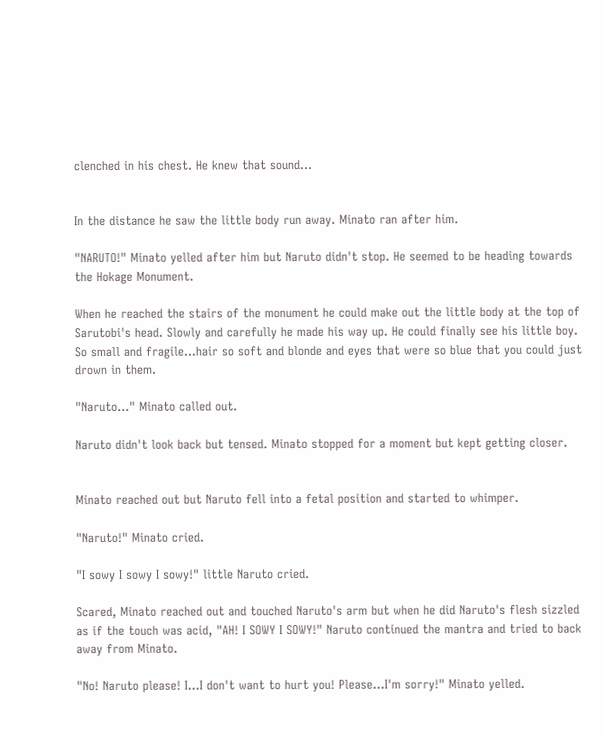clenched in his chest. He knew that sound...


In the distance he saw the little body run away. Minato ran after him.

"NARUTO!" Minato yelled after him but Naruto didn't stop. He seemed to be heading towards the Hokage Monument.

When he reached the stairs of the monument he could make out the little body at the top of Sarutobi's head. Slowly and carefully he made his way up. He could finally see his little boy. So small and fragile...hair so soft and blonde and eyes that were so blue that you could just drown in them.

"Naruto..." Minato called out.

Naruto didn't look back but tensed. Minato stopped for a moment but kept getting closer.


Minato reached out but Naruto fell into a fetal position and started to whimper.

"Naruto!" Minato cried.

"I sowy I sowy I sowy!" little Naruto cried.

Scared, Minato reached out and touched Naruto's arm but when he did Naruto's flesh sizzled as if the touch was acid, "AH! I SOWY I SOWY!" Naruto continued the mantra and tried to back away from Minato.

"No! Naruto please! I...I don't want to hurt you! Please...I'm sorry!" Minato yelled.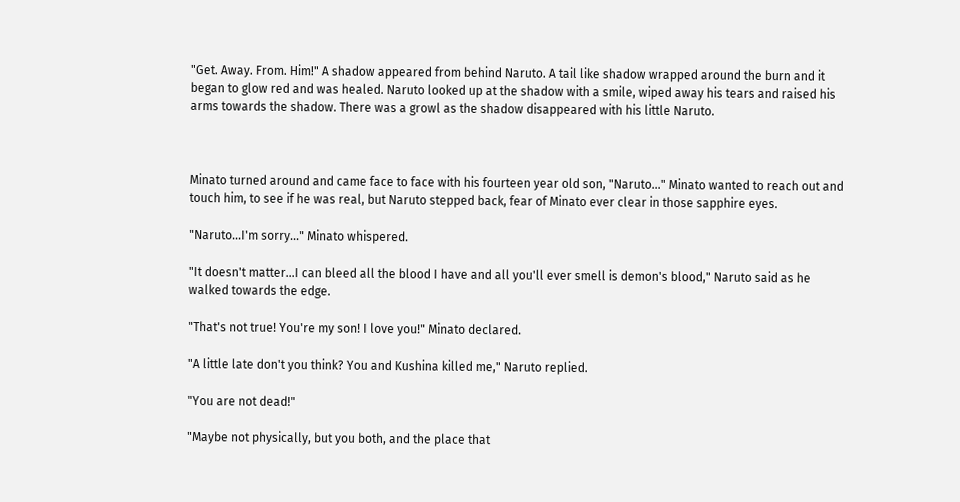"Get. Away. From. Him!" A shadow appeared from behind Naruto. A tail like shadow wrapped around the burn and it began to glow red and was healed. Naruto looked up at the shadow with a smile, wiped away his tears and raised his arms towards the shadow. There was a growl as the shadow disappeared with his little Naruto.



Minato turned around and came face to face with his fourteen year old son, "Naruto..." Minato wanted to reach out and touch him, to see if he was real, but Naruto stepped back, fear of Minato ever clear in those sapphire eyes.

"Naruto...I'm sorry..." Minato whispered.

"It doesn't matter...I can bleed all the blood I have and all you'll ever smell is demon's blood," Naruto said as he walked towards the edge.

"That's not true! You're my son! I love you!" Minato declared.

"A little late don't you think? You and Kushina killed me," Naruto replied.

"You are not dead!"

"Maybe not physically, but you both, and the place that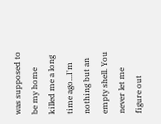was supposed to be my home killed me a long time ago...I'm nothing but an empty shell. You never let me figure out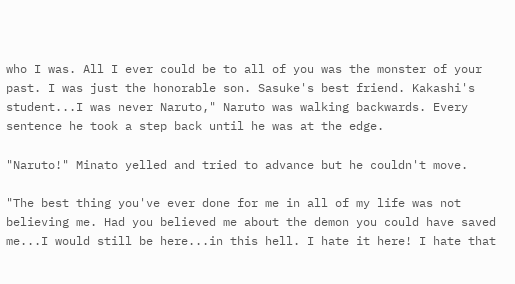who I was. All I ever could be to all of you was the monster of your past. I was just the honorable son. Sasuke's best friend. Kakashi's student...I was never Naruto," Naruto was walking backwards. Every sentence he took a step back until he was at the edge.

"Naruto!" Minato yelled and tried to advance but he couldn't move.

"The best thing you've ever done for me in all of my life was not believing me. Had you believed me about the demon you could have saved me...I would still be here...in this hell. I hate it here! I hate that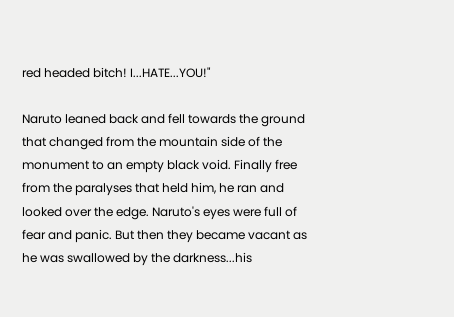red headed bitch! I...HATE...YOU!"

Naruto leaned back and fell towards the ground that changed from the mountain side of the monument to an empty black void. Finally free from the paralyses that held him, he ran and looked over the edge. Naruto's eyes were full of fear and panic. But then they became vacant as he was swallowed by the darkness...his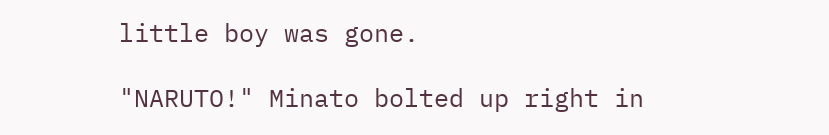little boy was gone.

"NARUTO!" Minato bolted up right in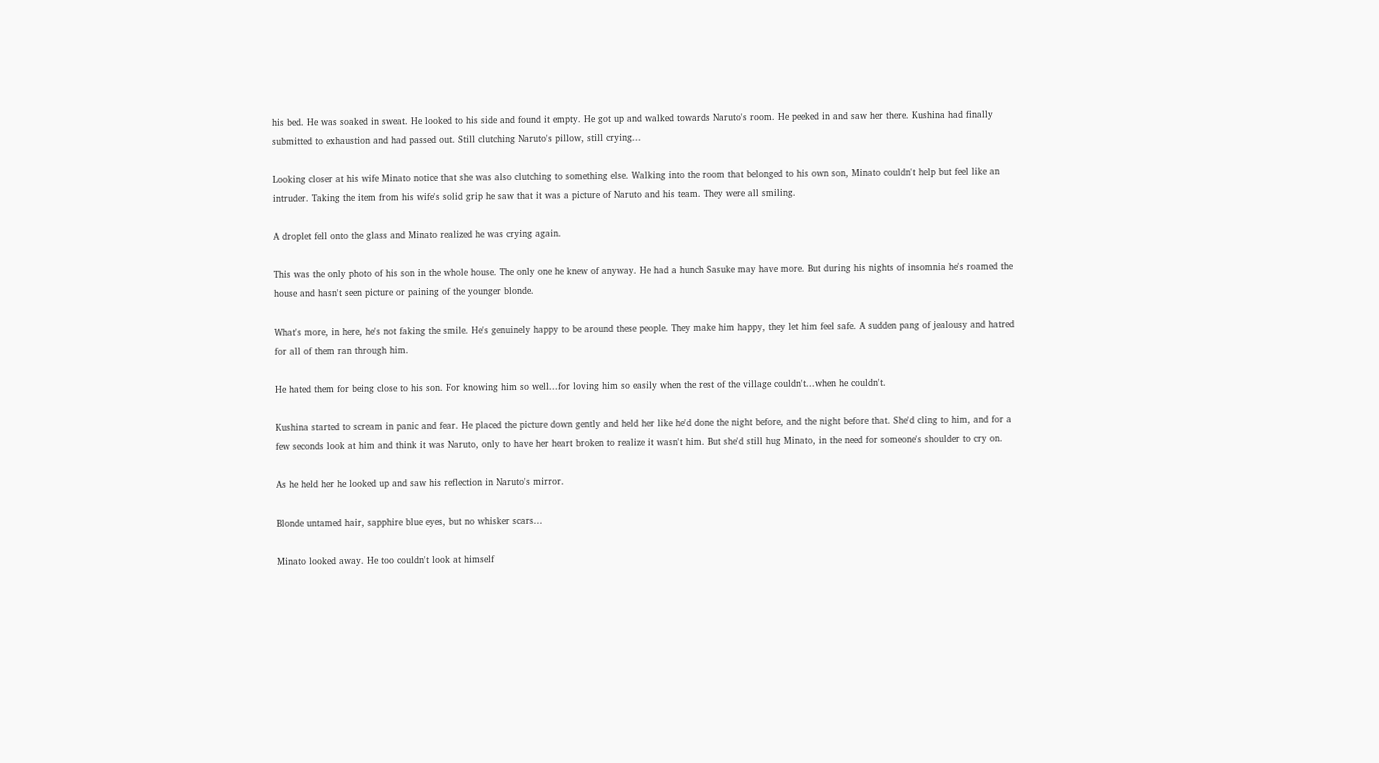his bed. He was soaked in sweat. He looked to his side and found it empty. He got up and walked towards Naruto's room. He peeked in and saw her there. Kushina had finally submitted to exhaustion and had passed out. Still clutching Naruto's pillow, still crying...

Looking closer at his wife Minato notice that she was also clutching to something else. Walking into the room that belonged to his own son, Minato couldn't help but feel like an intruder. Taking the item from his wife's solid grip he saw that it was a picture of Naruto and his team. They were all smiling.

A droplet fell onto the glass and Minato realized he was crying again.

This was the only photo of his son in the whole house. The only one he knew of anyway. He had a hunch Sasuke may have more. But during his nights of insomnia he's roamed the house and hasn't seen picture or paining of the younger blonde.

What's more, in here, he's not faking the smile. He's genuinely happy to be around these people. They make him happy, they let him feel safe. A sudden pang of jealousy and hatred for all of them ran through him.

He hated them for being close to his son. For knowing him so well...for loving him so easily when the rest of the village couldn't...when he couldn't.

Kushina started to scream in panic and fear. He placed the picture down gently and held her like he'd done the night before, and the night before that. She'd cling to him, and for a few seconds look at him and think it was Naruto, only to have her heart broken to realize it wasn't him. But she'd still hug Minato, in the need for someone's shoulder to cry on.

As he held her he looked up and saw his reflection in Naruto's mirror.

Blonde untamed hair, sapphire blue eyes, but no whisker scars...

Minato looked away. He too couldn't look at himself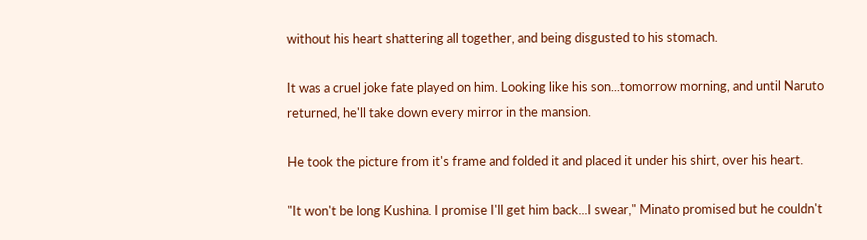without his heart shattering all together, and being disgusted to his stomach.

It was a cruel joke fate played on him. Looking like his son...tomorrow morning, and until Naruto returned, he'll take down every mirror in the mansion.

He took the picture from it's frame and folded it and placed it under his shirt, over his heart.

"It won't be long Kushina. I promise I'll get him back...I swear," Minato promised but he couldn't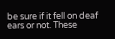be sure if it fell on deaf ears or not. These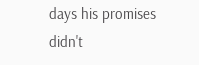days his promises didn't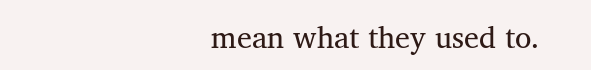mean what they used to.